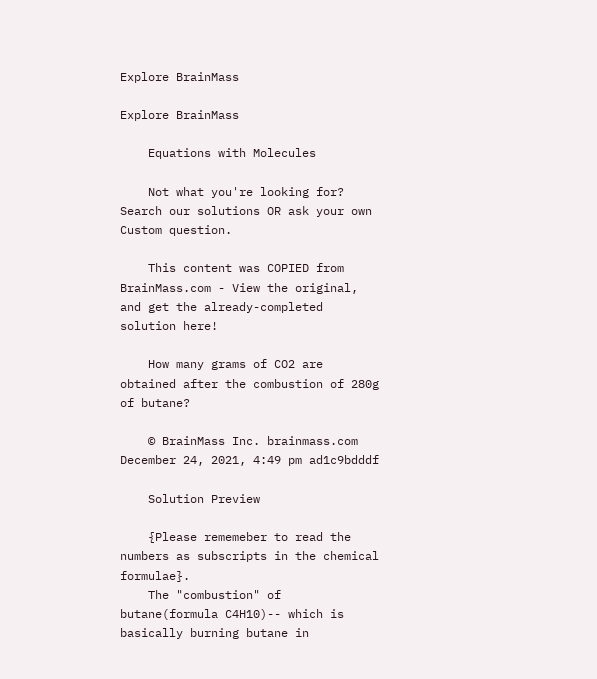Explore BrainMass

Explore BrainMass

    Equations with Molecules

    Not what you're looking for? Search our solutions OR ask your own Custom question.

    This content was COPIED from BrainMass.com - View the original, and get the already-completed solution here!

    How many grams of CO2 are obtained after the combustion of 280g of butane?

    © BrainMass Inc. brainmass.com December 24, 2021, 4:49 pm ad1c9bdddf

    Solution Preview

    {Please rememeber to read the numbers as subscripts in the chemical formulae}.
    The "combustion" of butane(formula C4H10)-- which is basically burning butane in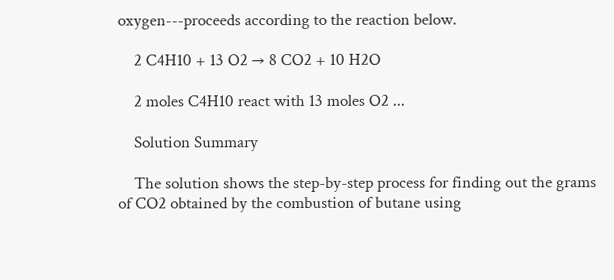oxygen---proceeds according to the reaction below.

    2 C4H10 + 13 O2 → 8 CO2 + 10 H2O

    2 moles C4H10 react with 13 moles O2 ...

    Solution Summary

    The solution shows the step-by-step process for finding out the grams of CO2 obtained by the combustion of butane using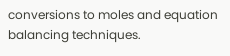conversions to moles and equation balancing techniques.